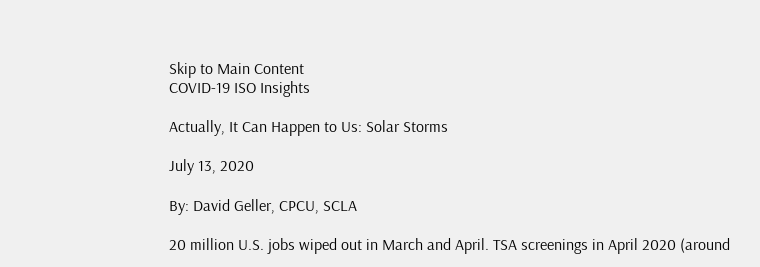Skip to Main Content
COVID-19 ISO Insights

Actually, It Can Happen to Us: Solar Storms

July 13, 2020

By: David Geller, CPCU, SCLA

20 million U.S. jobs wiped out in March and April. TSA screenings in April 2020 (around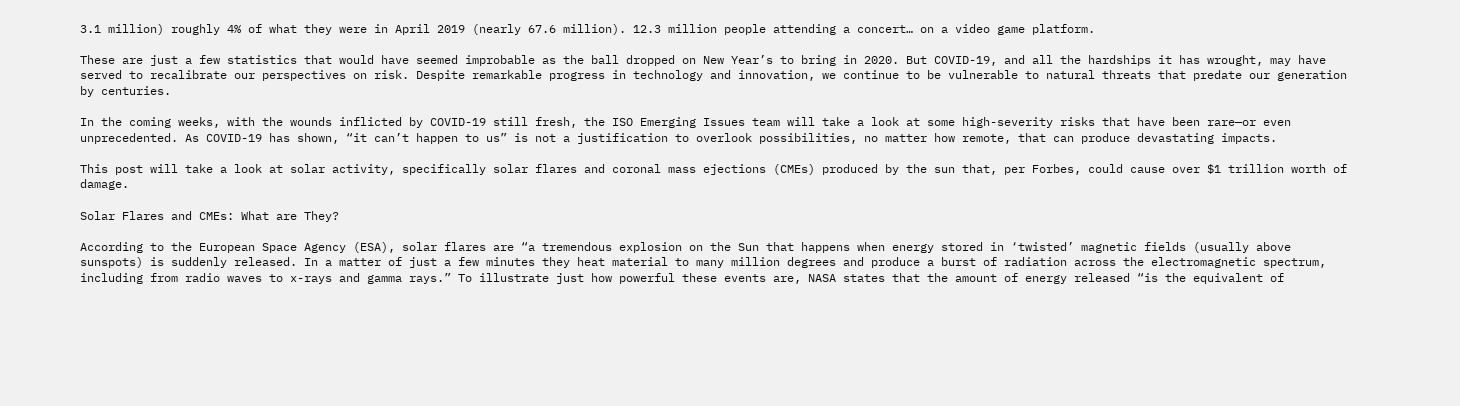3.1 million) roughly 4% of what they were in April 2019 (nearly 67.6 million). 12.3 million people attending a concert… on a video game platform.

These are just a few statistics that would have seemed improbable as the ball dropped on New Year’s to bring in 2020. But COVID-19, and all the hardships it has wrought, may have served to recalibrate our perspectives on risk. Despite remarkable progress in technology and innovation, we continue to be vulnerable to natural threats that predate our generation by centuries.

In the coming weeks, with the wounds inflicted by COVID-19 still fresh, the ISO Emerging Issues team will take a look at some high-severity risks that have been rare—or even unprecedented. As COVID-19 has shown, “it can’t happen to us” is not a justification to overlook possibilities, no matter how remote, that can produce devastating impacts.

This post will take a look at solar activity, specifically solar flares and coronal mass ejections (CMEs) produced by the sun that, per Forbes, could cause over $1 trillion worth of damage.

Solar Flares and CMEs: What are They?

According to the European Space Agency (ESA), solar flares are “a tremendous explosion on the Sun that happens when energy stored in ‘twisted’ magnetic fields (usually above sunspots) is suddenly released. In a matter of just a few minutes they heat material to many million degrees and produce a burst of radiation across the electromagnetic spectrum, including from radio waves to x-rays and gamma rays.” To illustrate just how powerful these events are, NASA states that the amount of energy released “is the equivalent of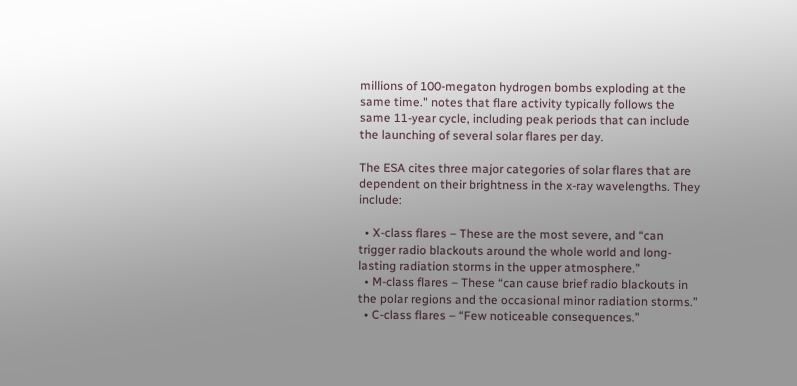millions of 100-megaton hydrogen bombs exploding at the same time." notes that flare activity typically follows the same 11-year cycle, including peak periods that can include the launching of several solar flares per day.

The ESA cites three major categories of solar flares that are dependent on their brightness in the x-ray wavelengths. They include:

  • X-class flares – These are the most severe, and “can trigger radio blackouts around the whole world and long-lasting radiation storms in the upper atmosphere.”
  • M-class flares – These “can cause brief radio blackouts in the polar regions and the occasional minor radiation storms.”
  • C-class flares – “Few noticeable consequences.”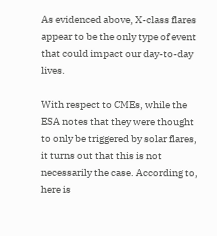As evidenced above, X-class flares appear to be the only type of event that could impact our day-to-day lives.

With respect to CMEs, while the ESA notes that they were thought to only be triggered by solar flares, it turns out that this is not necessarily the case. According to, here is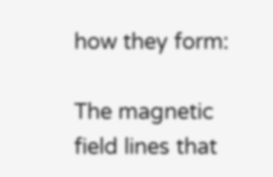how they form:

The magnetic field lines that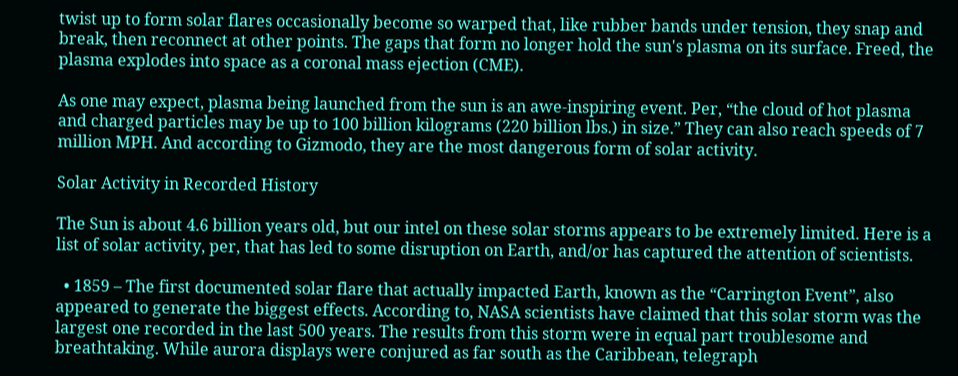twist up to form solar flares occasionally become so warped that, like rubber bands under tension, they snap and break, then reconnect at other points. The gaps that form no longer hold the sun's plasma on its surface. Freed, the plasma explodes into space as a coronal mass ejection (CME).

As one may expect, plasma being launched from the sun is an awe-inspiring event. Per, “the cloud of hot plasma and charged particles may be up to 100 billion kilograms (220 billion lbs.) in size.” They can also reach speeds of 7 million MPH. And according to Gizmodo, they are the most dangerous form of solar activity.

Solar Activity in Recorded History

The Sun is about 4.6 billion years old, but our intel on these solar storms appears to be extremely limited. Here is a list of solar activity, per, that has led to some disruption on Earth, and/or has captured the attention of scientists.

  • 1859 – The first documented solar flare that actually impacted Earth, known as the “Carrington Event”, also appeared to generate the biggest effects. According to, NASA scientists have claimed that this solar storm was the largest one recorded in the last 500 years. The results from this storm were in equal part troublesome and breathtaking. While aurora displays were conjured as far south as the Caribbean, telegraph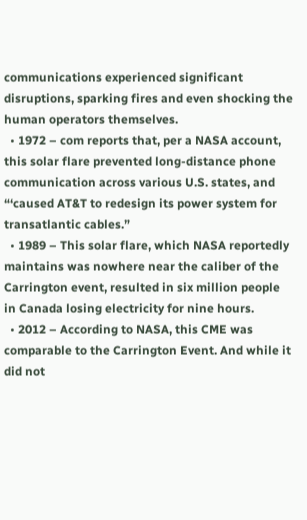communications experienced significant disruptions, sparking fires and even shocking the human operators themselves.
  • 1972 – com reports that, per a NASA account, this solar flare prevented long-distance phone communication across various U.S. states, and “‘caused AT&T to redesign its power system for transatlantic cables.”
  • 1989 – This solar flare, which NASA reportedly maintains was nowhere near the caliber of the Carrington event, resulted in six million people in Canada losing electricity for nine hours.
  • 2012 – According to NASA, this CME was comparable to the Carrington Event. And while it did not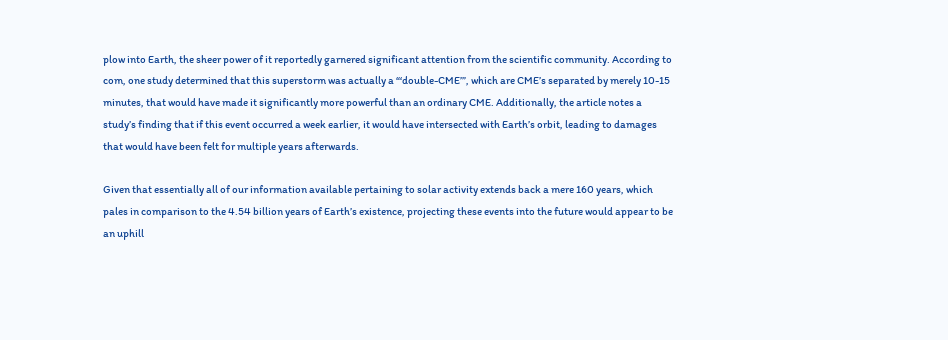plow into Earth, the sheer power of it reportedly garnered significant attention from the scientific community. According to com, one study determined that this superstorm was actually a “‘double-CME’”, which are CME’s separated by merely 10-15 minutes, that would have made it significantly more powerful than an ordinary CME. Additionally, the article notes a study’s finding that if this event occurred a week earlier, it would have intersected with Earth’s orbit, leading to damages that would have been felt for multiple years afterwards.

Given that essentially all of our information available pertaining to solar activity extends back a mere 160 years, which pales in comparison to the 4.54 billion years of Earth’s existence, projecting these events into the future would appear to be an uphill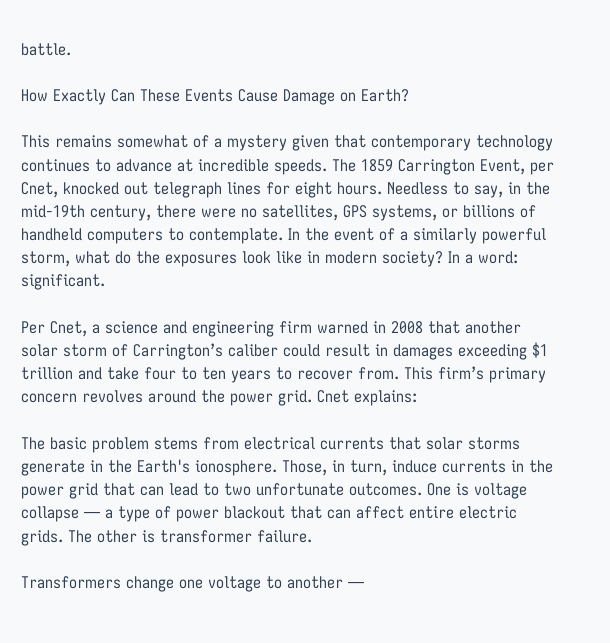battle.

How Exactly Can These Events Cause Damage on Earth?

This remains somewhat of a mystery given that contemporary technology continues to advance at incredible speeds. The 1859 Carrington Event, per Cnet, knocked out telegraph lines for eight hours. Needless to say, in the mid-19th century, there were no satellites, GPS systems, or billions of handheld computers to contemplate. In the event of a similarly powerful storm, what do the exposures look like in modern society? In a word: significant.

Per Cnet, a science and engineering firm warned in 2008 that another solar storm of Carrington’s caliber could result in damages exceeding $1 trillion and take four to ten years to recover from. This firm’s primary concern revolves around the power grid. Cnet explains:

The basic problem stems from electrical currents that solar storms generate in the Earth's ionosphere. Those, in turn, induce currents in the power grid that can lead to two unfortunate outcomes. One is voltage collapse — a type of power blackout that can affect entire electric grids. The other is transformer failure.

Transformers change one voltage to another —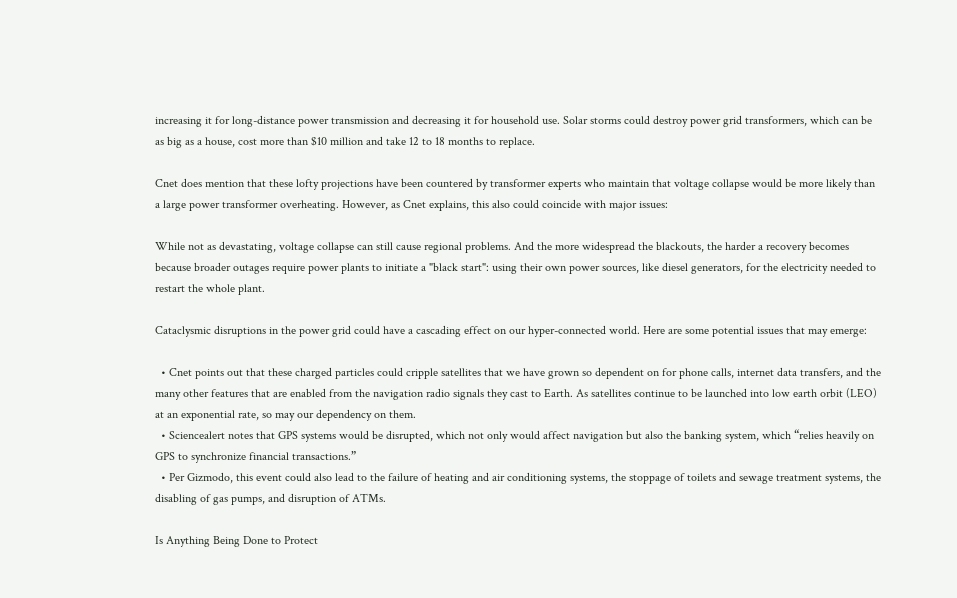increasing it for long-distance power transmission and decreasing it for household use. Solar storms could destroy power grid transformers, which can be as big as a house, cost more than $10 million and take 12 to 18 months to replace.

Cnet does mention that these lofty projections have been countered by transformer experts who maintain that voltage collapse would be more likely than a large power transformer overheating. However, as Cnet explains, this also could coincide with major issues:

While not as devastating, voltage collapse can still cause regional problems. And the more widespread the blackouts, the harder a recovery becomes because broader outages require power plants to initiate a "black start": using their own power sources, like diesel generators, for the electricity needed to restart the whole plant.

Cataclysmic disruptions in the power grid could have a cascading effect on our hyper-connected world. Here are some potential issues that may emerge:

  • Cnet points out that these charged particles could cripple satellites that we have grown so dependent on for phone calls, internet data transfers, and the many other features that are enabled from the navigation radio signals they cast to Earth. As satellites continue to be launched into low earth orbit (LEO) at an exponential rate, so may our dependency on them.
  • Sciencealert notes that GPS systems would be disrupted, which not only would affect navigation but also the banking system, which “relies heavily on GPS to synchronize financial transactions.”
  • Per Gizmodo, this event could also lead to the failure of heating and air conditioning systems, the stoppage of toilets and sewage treatment systems, the disabling of gas pumps, and disruption of ATMs.

Is Anything Being Done to Protect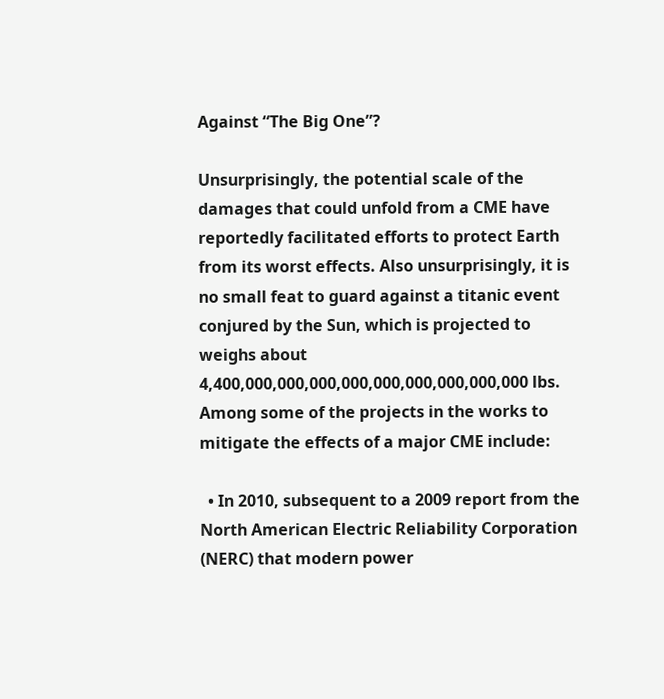Against “The Big One”?

Unsurprisingly, the potential scale of the damages that could unfold from a CME have reportedly facilitated efforts to protect Earth from its worst effects. Also unsurprisingly, it is no small feat to guard against a titanic event conjured by the Sun, which is projected to weighs about 4,400,000,000,000,000,000,000,000,000,000 lbs. Among some of the projects in the works to mitigate the effects of a major CME include:

  • In 2010, subsequent to a 2009 report from the North American Electric Reliability Corporation (NERC) that modern power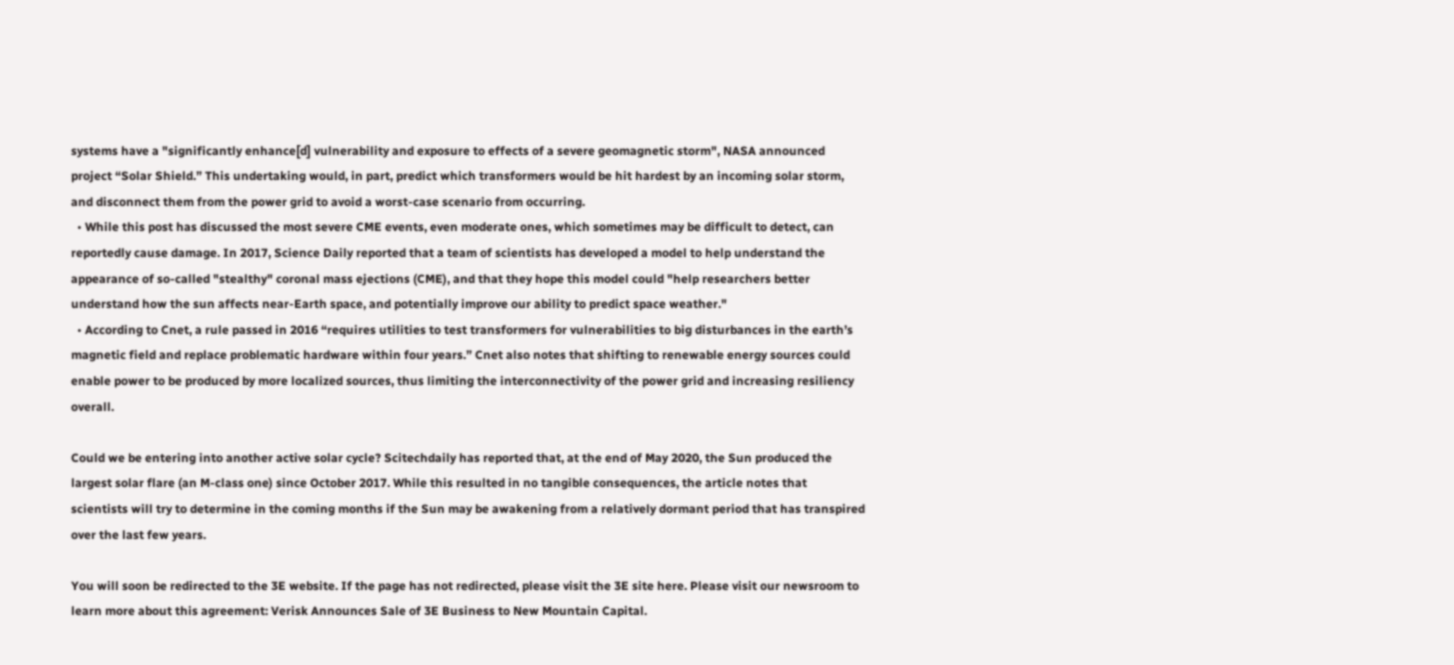systems have a "significantly enhance[d] vulnerability and exposure to effects of a severe geomagnetic storm", NASA announced project “Solar Shield.” This undertaking would, in part, predict which transformers would be hit hardest by an incoming solar storm, and disconnect them from the power grid to avoid a worst-case scenario from occurring.
  • While this post has discussed the most severe CME events, even moderate ones, which sometimes may be difficult to detect, can reportedly cause damage. In 2017, Science Daily reported that a team of scientists has developed a model to help understand the appearance of so-called "stealthy" coronal mass ejections (CME), and that they hope this model could "help researchers better understand how the sun affects near-Earth space, and potentially improve our ability to predict space weather."
  • According to Cnet, a rule passed in 2016 “requires utilities to test transformers for vulnerabilities to big disturbances in the earth’s magnetic field and replace problematic hardware within four years.” Cnet also notes that shifting to renewable energy sources could enable power to be produced by more localized sources, thus limiting the interconnectivity of the power grid and increasing resiliency overall.

Could we be entering into another active solar cycle? Scitechdaily has reported that, at the end of May 2020, the Sun produced the largest solar flare (an M-class one) since October 2017. While this resulted in no tangible consequences, the article notes that scientists will try to determine in the coming months if the Sun may be awakening from a relatively dormant period that has transpired over the last few years.

You will soon be redirected to the 3E website. If the page has not redirected, please visit the 3E site here. Please visit our newsroom to learn more about this agreement: Verisk Announces Sale of 3E Business to New Mountain Capital.